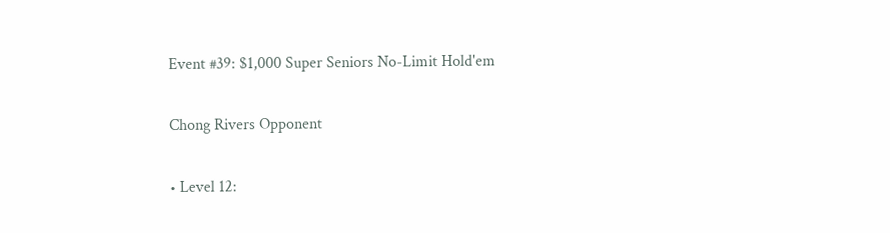Event #39: $1,000 Super Seniors No-Limit Hold'em

Chong Rivers Opponent

• Level 12: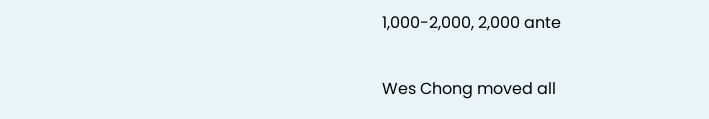1,000-2,000, 2,000 ante

Wes Chong moved all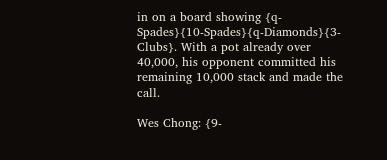in on a board showing {q-Spades}{10-Spades}{q-Diamonds}{3-Clubs}. With a pot already over 40,000, his opponent committed his remaining 10,000 stack and made the call.

Wes Chong: {9-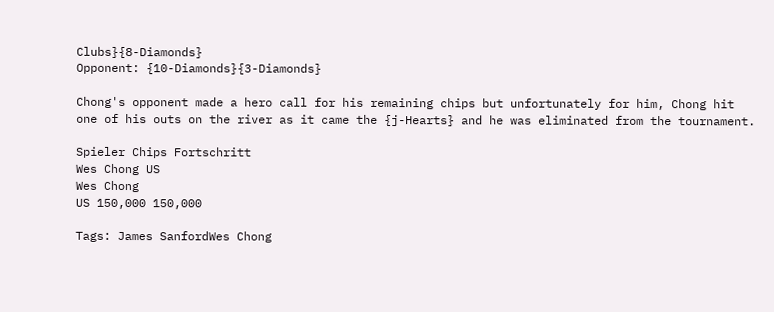Clubs}{8-Diamonds}
Opponent: {10-Diamonds}{3-Diamonds}

Chong's opponent made a hero call for his remaining chips but unfortunately for him, Chong hit one of his outs on the river as it came the {j-Hearts} and he was eliminated from the tournament.

Spieler Chips Fortschritt
Wes Chong US
Wes Chong
US 150,000 150,000

Tags: James SanfordWes Chong